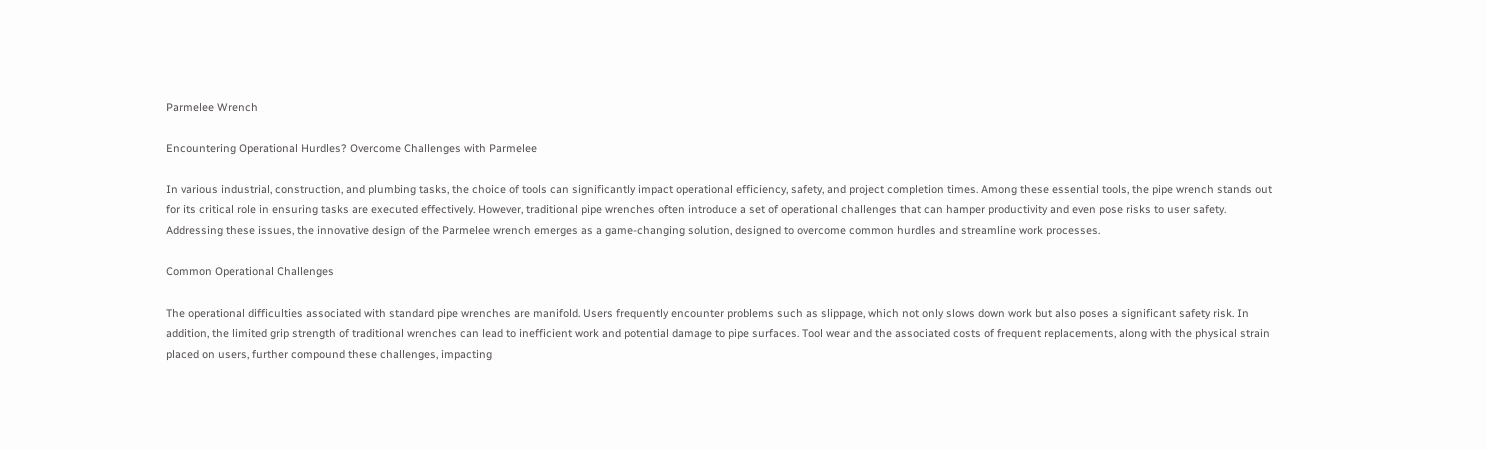Parmelee Wrench

Encountering Operational Hurdles? Overcome Challenges with Parmelee

In various industrial, construction, and plumbing tasks, the choice of tools can significantly impact operational efficiency, safety, and project completion times. Among these essential tools, the pipe wrench stands out for its critical role in ensuring tasks are executed effectively. However, traditional pipe wrenches often introduce a set of operational challenges that can hamper productivity and even pose risks to user safety. Addressing these issues, the innovative design of the Parmelee wrench emerges as a game-changing solution, designed to overcome common hurdles and streamline work processes.

Common Operational Challenges

The operational difficulties associated with standard pipe wrenches are manifold. Users frequently encounter problems such as slippage, which not only slows down work but also poses a significant safety risk. In addition, the limited grip strength of traditional wrenches can lead to inefficient work and potential damage to pipe surfaces. Tool wear and the associated costs of frequent replacements, along with the physical strain placed on users, further compound these challenges, impacting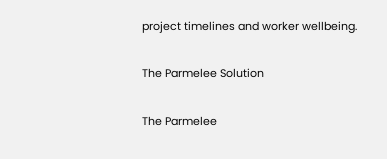project timelines and worker wellbeing.

The Parmelee Solution

The Parmelee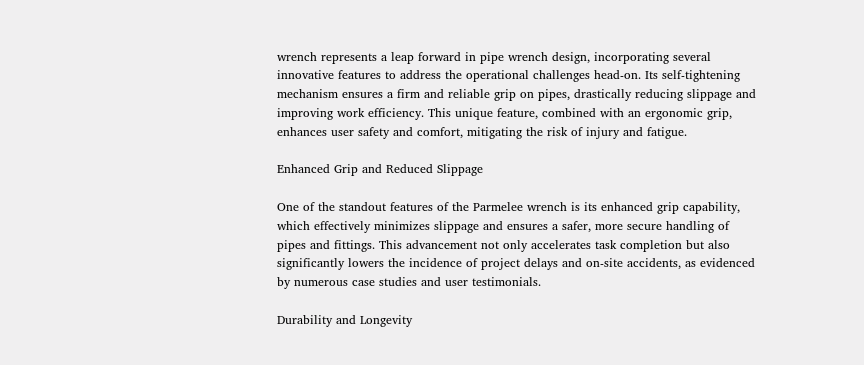wrench represents a leap forward in pipe wrench design, incorporating several innovative features to address the operational challenges head-on. Its self-tightening mechanism ensures a firm and reliable grip on pipes, drastically reducing slippage and improving work efficiency. This unique feature, combined with an ergonomic grip, enhances user safety and comfort, mitigating the risk of injury and fatigue.

Enhanced Grip and Reduced Slippage

One of the standout features of the Parmelee wrench is its enhanced grip capability, which effectively minimizes slippage and ensures a safer, more secure handling of pipes and fittings. This advancement not only accelerates task completion but also significantly lowers the incidence of project delays and on-site accidents, as evidenced by numerous case studies and user testimonials.

Durability and Longevity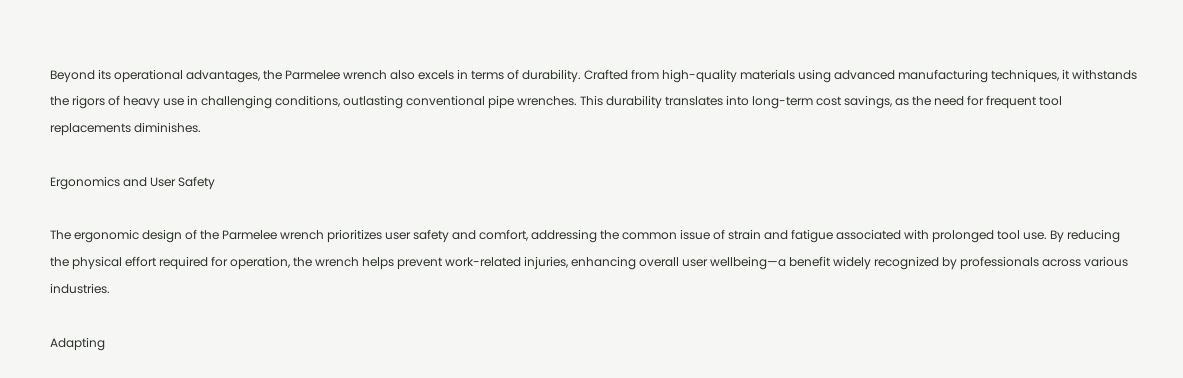Beyond its operational advantages, the Parmelee wrench also excels in terms of durability. Crafted from high-quality materials using advanced manufacturing techniques, it withstands the rigors of heavy use in challenging conditions, outlasting conventional pipe wrenches. This durability translates into long-term cost savings, as the need for frequent tool replacements diminishes.

Ergonomics and User Safety

The ergonomic design of the Parmelee wrench prioritizes user safety and comfort, addressing the common issue of strain and fatigue associated with prolonged tool use. By reducing the physical effort required for operation, the wrench helps prevent work-related injuries, enhancing overall user wellbeing—a benefit widely recognized by professionals across various industries.

Adapting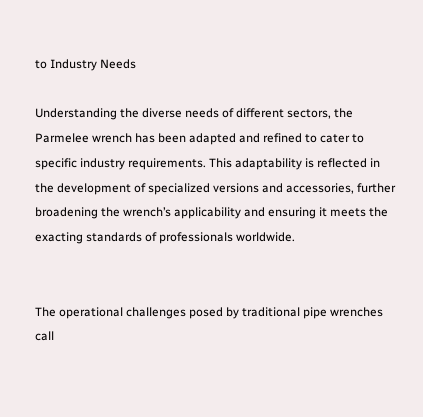to Industry Needs

Understanding the diverse needs of different sectors, the Parmelee wrench has been adapted and refined to cater to specific industry requirements. This adaptability is reflected in the development of specialized versions and accessories, further broadening the wrench’s applicability and ensuring it meets the exacting standards of professionals worldwide.


The operational challenges posed by traditional pipe wrenches call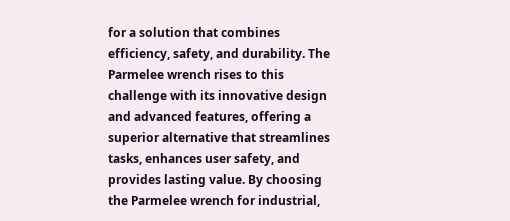for a solution that combines efficiency, safety, and durability. The Parmelee wrench rises to this challenge with its innovative design and advanced features, offering a superior alternative that streamlines tasks, enhances user safety, and provides lasting value. By choosing the Parmelee wrench for industrial,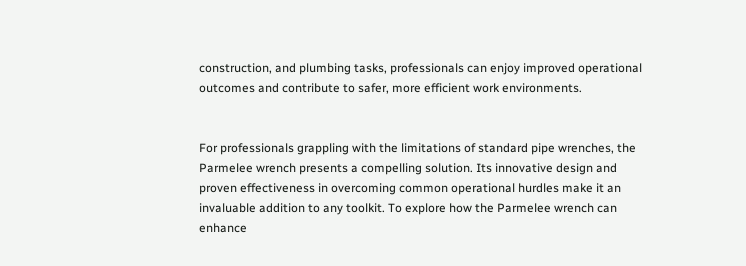construction, and plumbing tasks, professionals can enjoy improved operational outcomes and contribute to safer, more efficient work environments.


For professionals grappling with the limitations of standard pipe wrenches, the Parmelee wrench presents a compelling solution. Its innovative design and proven effectiveness in overcoming common operational hurdles make it an invaluable addition to any toolkit. To explore how the Parmelee wrench can enhance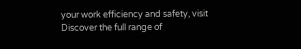your work efficiency and safety, visit Discover the full range of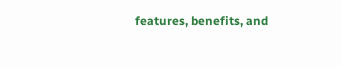features, benefits, and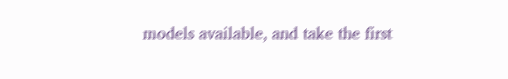models available, and take the first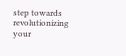step towards revolutionizing your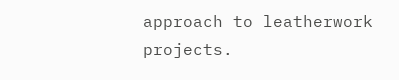approach to leatherwork projects.